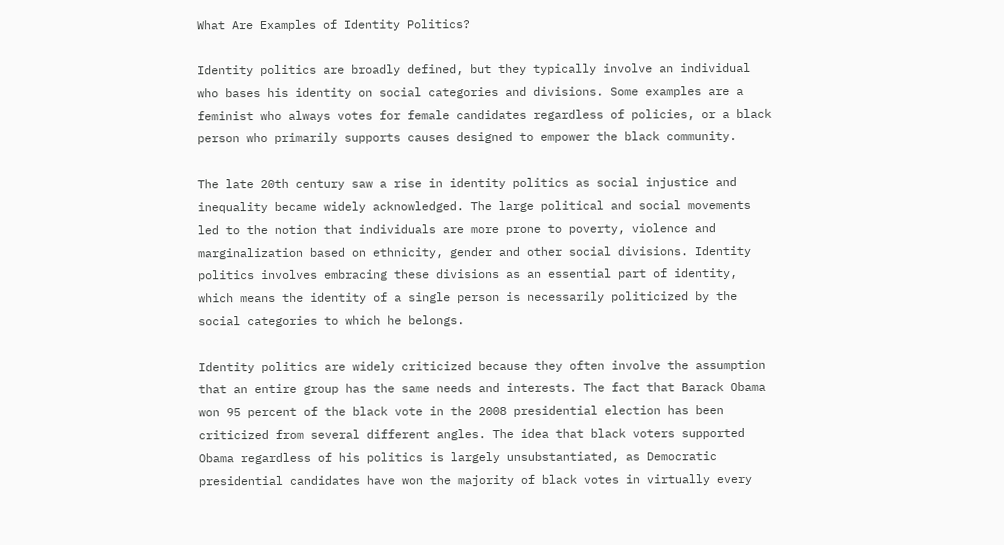What Are Examples of Identity Politics?

Identity politics are broadly defined, but they typically involve an individual who bases his identity on social categories and divisions. Some examples are a feminist who always votes for female candidates regardless of policies, or a black person who primarily supports causes designed to empower the black community.

The late 20th century saw a rise in identity politics as social injustice and inequality became widely acknowledged. The large political and social movements led to the notion that individuals are more prone to poverty, violence and marginalization based on ethnicity, gender and other social divisions. Identity politics involves embracing these divisions as an essential part of identity, which means the identity of a single person is necessarily politicized by the social categories to which he belongs.

Identity politics are widely criticized because they often involve the assumption that an entire group has the same needs and interests. The fact that Barack Obama won 95 percent of the black vote in the 2008 presidential election has been criticized from several different angles. The idea that black voters supported Obama regardless of his politics is largely unsubstantiated, as Democratic presidential candidates have won the majority of black votes in virtually every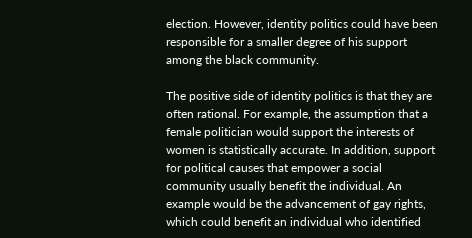election. However, identity politics could have been responsible for a smaller degree of his support among the black community.

The positive side of identity politics is that they are often rational. For example, the assumption that a female politician would support the interests of women is statistically accurate. In addition, support for political causes that empower a social community usually benefit the individual. An example would be the advancement of gay rights, which could benefit an individual who identified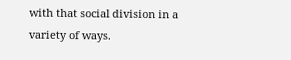with that social division in a variety of ways.